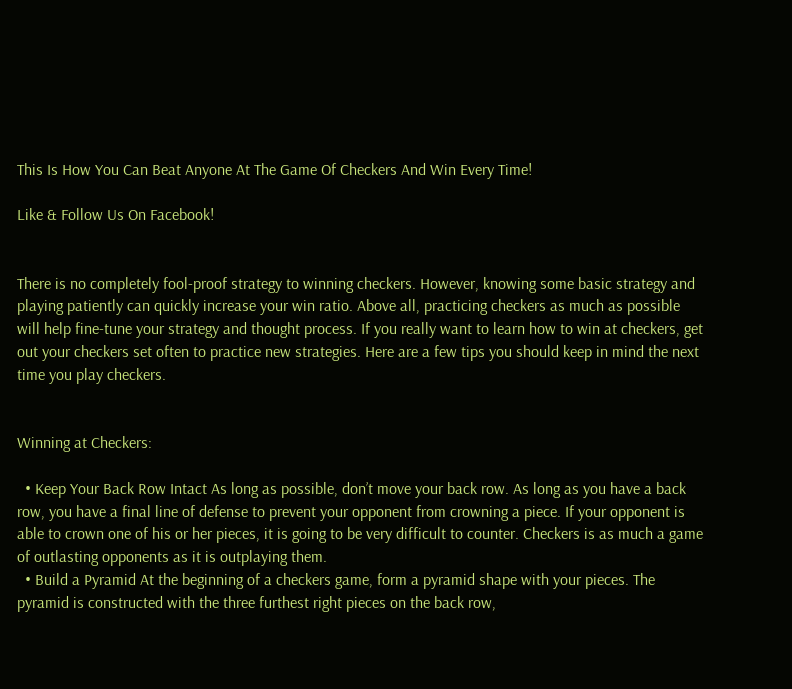This Is How You Can Beat Anyone At The Game Of Checkers And Win Every Time!

Like & Follow Us On Facebook!


There is no completely fool-proof strategy to winning checkers. However, knowing some basic strategy and playing patiently can quickly increase your win ratio. Above all, practicing checkers as much as possible will help fine-tune your strategy and thought process. If you really want to learn how to win at checkers, get out your checkers set often to practice new strategies. Here are a few tips you should keep in mind the next time you play checkers.


Winning at Checkers:

  • Keep Your Back Row Intact As long as possible, don’t move your back row. As long as you have a back row, you have a final line of defense to prevent your opponent from crowning a piece. If your opponent is able to crown one of his or her pieces, it is going to be very difficult to counter. Checkers is as much a game of outlasting opponents as it is outplaying them.
  • Build a Pyramid At the beginning of a checkers game, form a pyramid shape with your pieces. The pyramid is constructed with the three furthest right pieces on the back row,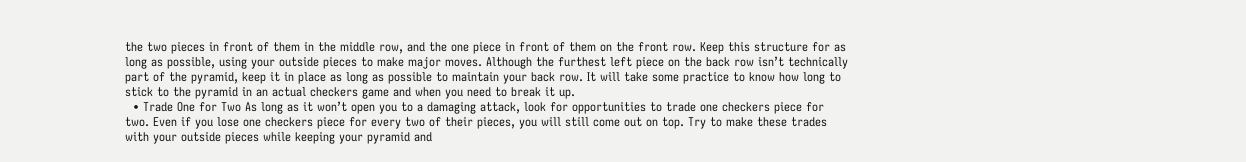the two pieces in front of them in the middle row, and the one piece in front of them on the front row. Keep this structure for as long as possible, using your outside pieces to make major moves. Although the furthest left piece on the back row isn’t technically part of the pyramid, keep it in place as long as possible to maintain your back row. It will take some practice to know how long to stick to the pyramid in an actual checkers game and when you need to break it up.
  • Trade One for Two As long as it won’t open you to a damaging attack, look for opportunities to trade one checkers piece for two. Even if you lose one checkers piece for every two of their pieces, you will still come out on top. Try to make these trades with your outside pieces while keeping your pyramid and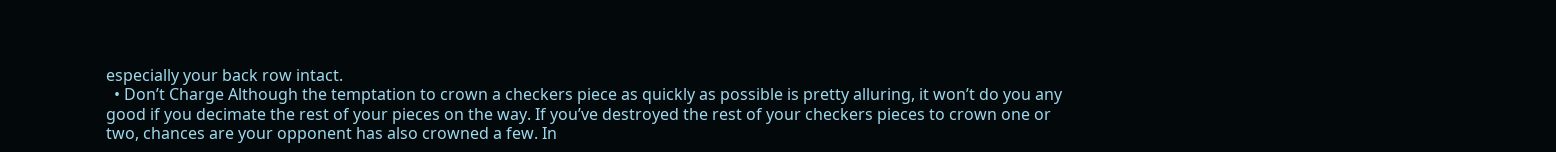especially your back row intact.
  • Don’t Charge Although the temptation to crown a checkers piece as quickly as possible is pretty alluring, it won’t do you any good if you decimate the rest of your pieces on the way. If you’ve destroyed the rest of your checkers pieces to crown one or two, chances are your opponent has also crowned a few. In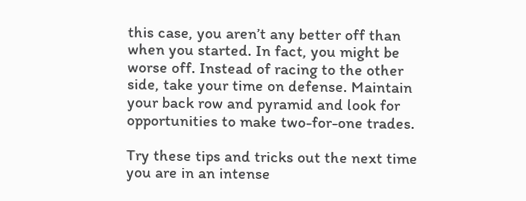this case, you aren’t any better off than when you started. In fact, you might be worse off. Instead of racing to the other side, take your time on defense. Maintain your back row and pyramid and look for opportunities to make two-for-one trades.

Try these tips and tricks out the next time you are in an intense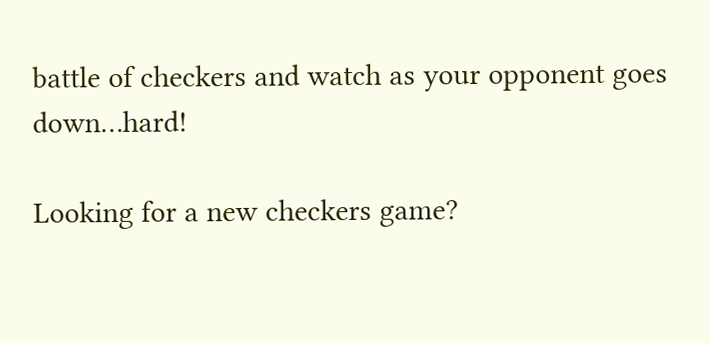battle of checkers and watch as your opponent goes down…hard!

Looking for a new checkers game?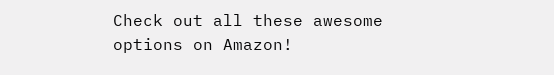Check out all these awesome options on Amazon!